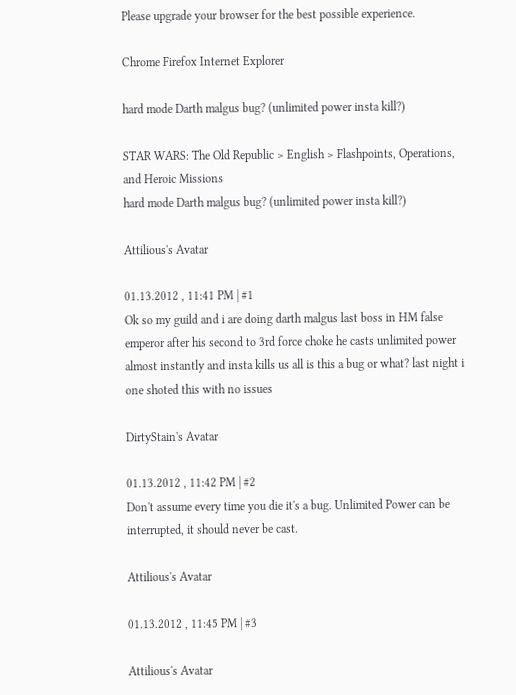Please upgrade your browser for the best possible experience.

Chrome Firefox Internet Explorer

hard mode Darth malgus bug? (unlimited power insta kill?)

STAR WARS: The Old Republic > English > Flashpoints, Operations, and Heroic Missions
hard mode Darth malgus bug? (unlimited power insta kill?)

Attilious's Avatar

01.13.2012 , 11:41 PM | #1
Ok so my guild and i are doing darth malgus last boss in HM false emperor after his second to 3rd force choke he casts unlimited power almost instantly and insta kills us all is this a bug or what? last night i one shoted this with no issues

DirtyStain's Avatar

01.13.2012 , 11:42 PM | #2
Don't assume every time you die it's a bug. Unlimited Power can be interrupted, it should never be cast.

Attilious's Avatar

01.13.2012 , 11:45 PM | #3

Attilious's Avatar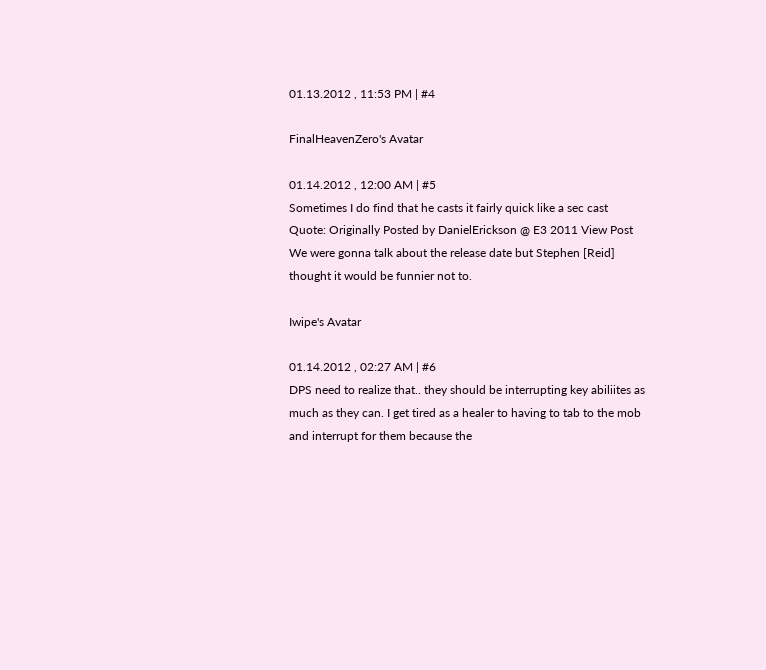01.13.2012 , 11:53 PM | #4

FinalHeavenZero's Avatar

01.14.2012 , 12:00 AM | #5
Sometimes I do find that he casts it fairly quick like a sec cast
Quote: Originally Posted by DanielErickson @ E3 2011 View Post
We were gonna talk about the release date but Stephen [Reid] thought it would be funnier not to.

Iwipe's Avatar

01.14.2012 , 02:27 AM | #6
DPS need to realize that.. they should be interrupting key abiliites as much as they can. I get tired as a healer to having to tab to the mob and interrupt for them because the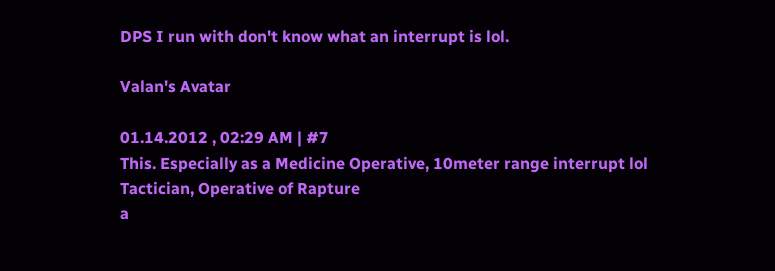DPS I run with don't know what an interrupt is lol.

Valan's Avatar

01.14.2012 , 02:29 AM | #7
This. Especially as a Medicine Operative, 10meter range interrupt lol
Tactician, Operative of Rapture
a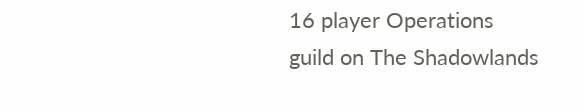16 player Operations guild on The Shadowlands